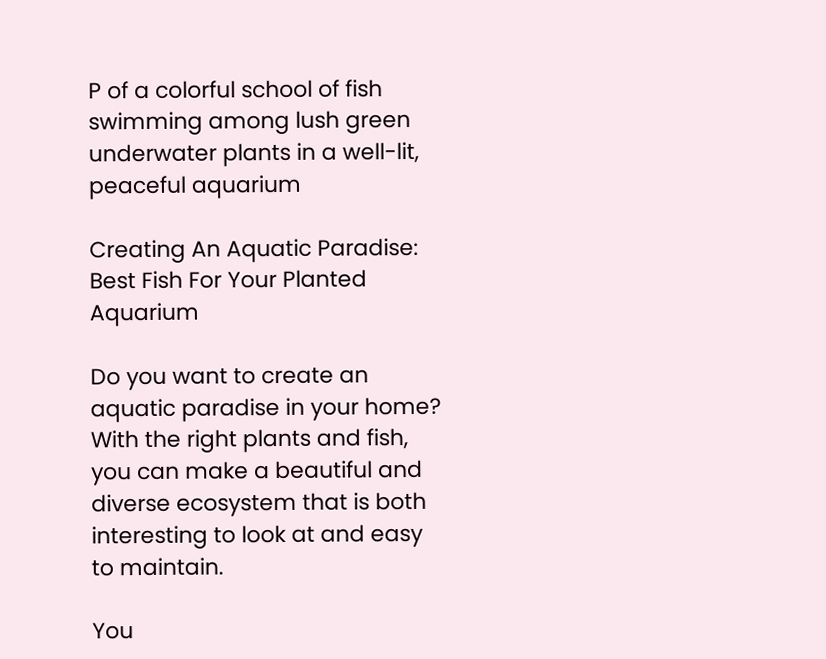P of a colorful school of fish swimming among lush green underwater plants in a well-lit, peaceful aquarium

Creating An Aquatic Paradise: Best Fish For Your Planted Aquarium

Do you want to create an aquatic paradise in your home? With the right plants and fish, you can make a beautiful and diverse ecosystem that is both interesting to look at and easy to maintain.

You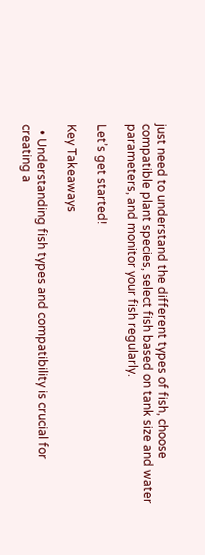just need to understand the different types of fish, choose compatible plant species, select fish based on tank size and water parameters, and monitor your fish regularly.

Let’s get started!

Key Takeaways

  • Understanding fish types and compatibility is crucial for creating a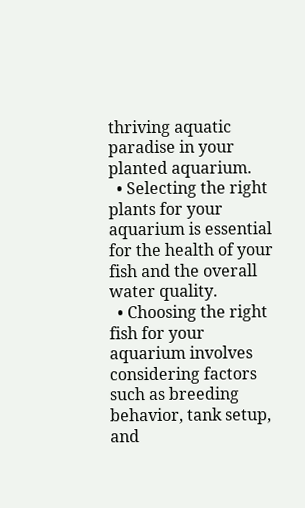thriving aquatic paradise in your planted aquarium.
  • Selecting the right plants for your aquarium is essential for the health of your fish and the overall water quality.
  • Choosing the right fish for your aquarium involves considering factors such as breeding behavior, tank setup, and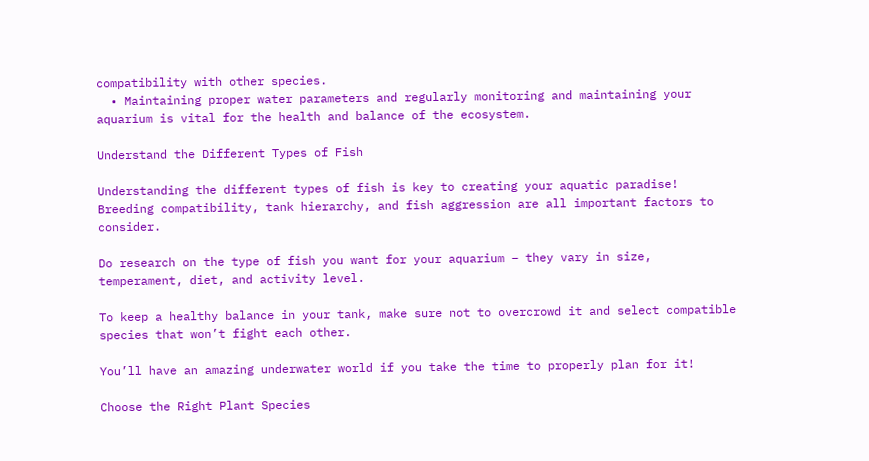compatibility with other species.
  • Maintaining proper water parameters and regularly monitoring and maintaining your aquarium is vital for the health and balance of the ecosystem.

Understand the Different Types of Fish

Understanding the different types of fish is key to creating your aquatic paradise! Breeding compatibility, tank hierarchy, and fish aggression are all important factors to consider.

Do research on the type of fish you want for your aquarium – they vary in size, temperament, diet, and activity level.

To keep a healthy balance in your tank, make sure not to overcrowd it and select compatible species that won’t fight each other.

You’ll have an amazing underwater world if you take the time to properly plan for it!

Choose the Right Plant Species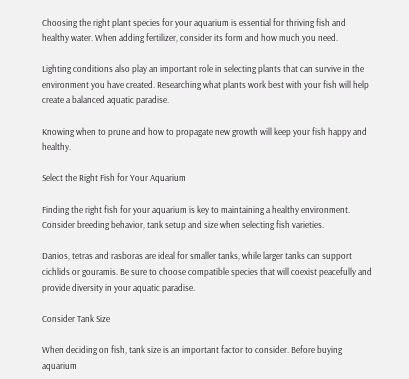Choosing the right plant species for your aquarium is essential for thriving fish and healthy water. When adding fertilizer, consider its form and how much you need.

Lighting conditions also play an important role in selecting plants that can survive in the environment you have created. Researching what plants work best with your fish will help create a balanced aquatic paradise.

Knowing when to prune and how to propagate new growth will keep your fish happy and healthy.

Select the Right Fish for Your Aquarium

Finding the right fish for your aquarium is key to maintaining a healthy environment. Consider breeding behavior, tank setup and size when selecting fish varieties.

Danios, tetras and rasboras are ideal for smaller tanks, while larger tanks can support cichlids or gouramis. Be sure to choose compatible species that will coexist peacefully and provide diversity in your aquatic paradise.

Consider Tank Size

When deciding on fish, tank size is an important factor to consider. Before buying aquarium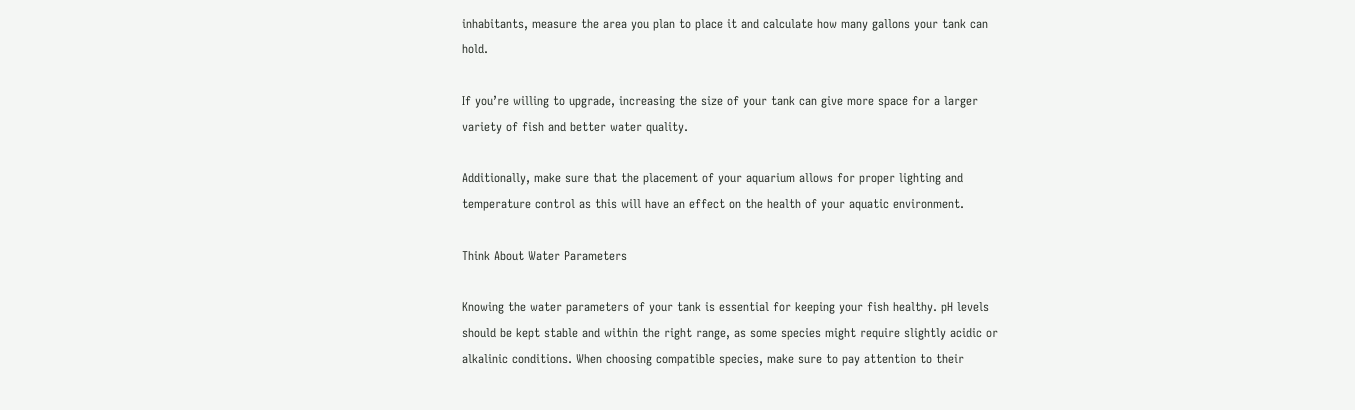inhabitants, measure the area you plan to place it and calculate how many gallons your tank can hold.

If you’re willing to upgrade, increasing the size of your tank can give more space for a larger variety of fish and better water quality.

Additionally, make sure that the placement of your aquarium allows for proper lighting and temperature control as this will have an effect on the health of your aquatic environment.

Think About Water Parameters

Knowing the water parameters of your tank is essential for keeping your fish healthy. pH levels should be kept stable and within the right range, as some species might require slightly acidic or alkalinic conditions. When choosing compatible species, make sure to pay attention to their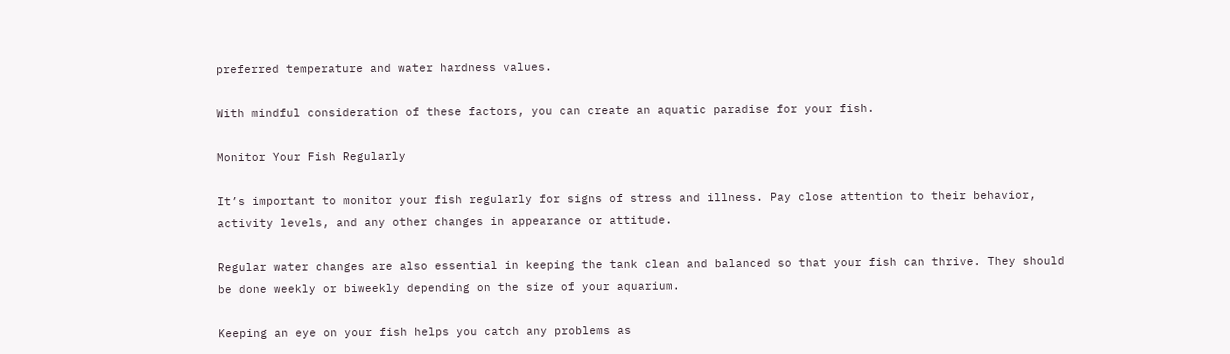preferred temperature and water hardness values.

With mindful consideration of these factors, you can create an aquatic paradise for your fish.

Monitor Your Fish Regularly

It’s important to monitor your fish regularly for signs of stress and illness. Pay close attention to their behavior, activity levels, and any other changes in appearance or attitude.

Regular water changes are also essential in keeping the tank clean and balanced so that your fish can thrive. They should be done weekly or biweekly depending on the size of your aquarium.

Keeping an eye on your fish helps you catch any problems as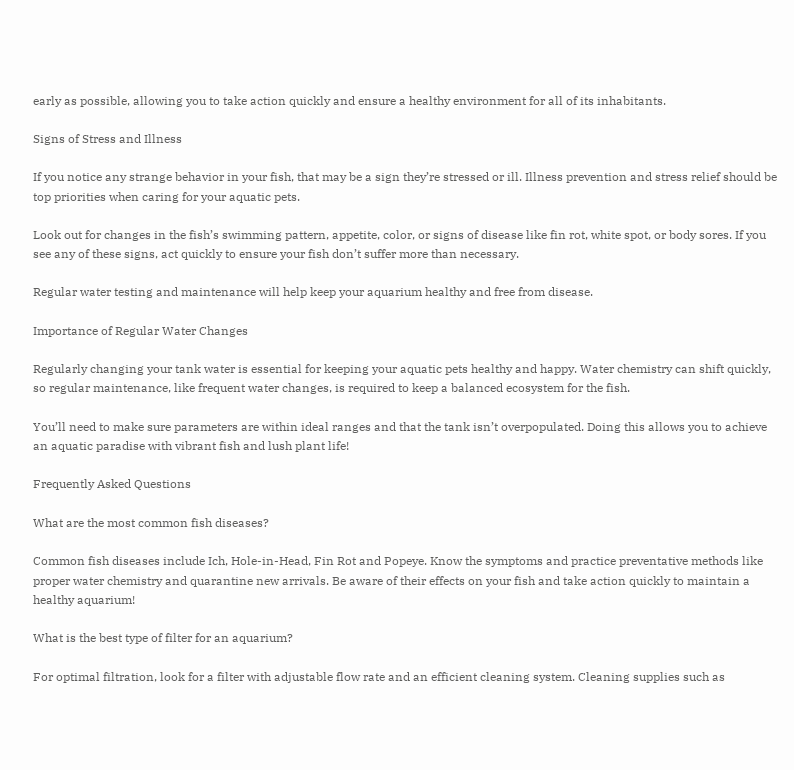early as possible, allowing you to take action quickly and ensure a healthy environment for all of its inhabitants.

Signs of Stress and Illness

If you notice any strange behavior in your fish, that may be a sign they’re stressed or ill. Illness prevention and stress relief should be top priorities when caring for your aquatic pets.

Look out for changes in the fish’s swimming pattern, appetite, color, or signs of disease like fin rot, white spot, or body sores. If you see any of these signs, act quickly to ensure your fish don’t suffer more than necessary.

Regular water testing and maintenance will help keep your aquarium healthy and free from disease.

Importance of Regular Water Changes

Regularly changing your tank water is essential for keeping your aquatic pets healthy and happy. Water chemistry can shift quickly, so regular maintenance, like frequent water changes, is required to keep a balanced ecosystem for the fish.

You’ll need to make sure parameters are within ideal ranges and that the tank isn’t overpopulated. Doing this allows you to achieve an aquatic paradise with vibrant fish and lush plant life!

Frequently Asked Questions

What are the most common fish diseases?

Common fish diseases include Ich, Hole-in-Head, Fin Rot and Popeye. Know the symptoms and practice preventative methods like proper water chemistry and quarantine new arrivals. Be aware of their effects on your fish and take action quickly to maintain a healthy aquarium!

What is the best type of filter for an aquarium?

For optimal filtration, look for a filter with adjustable flow rate and an efficient cleaning system. Cleaning supplies such as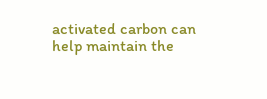activated carbon can help maintain the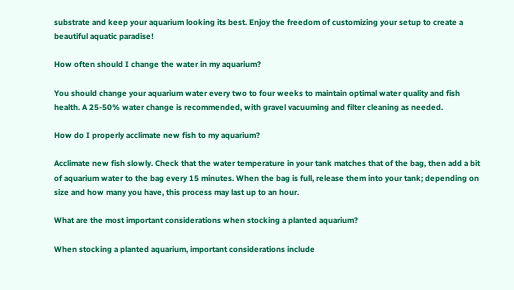substrate and keep your aquarium looking its best. Enjoy the freedom of customizing your setup to create a beautiful aquatic paradise!

How often should I change the water in my aquarium?

You should change your aquarium water every two to four weeks to maintain optimal water quality and fish health. A 25-50% water change is recommended, with gravel vacuuming and filter cleaning as needed.

How do I properly acclimate new fish to my aquarium?

Acclimate new fish slowly. Check that the water temperature in your tank matches that of the bag, then add a bit of aquarium water to the bag every 15 minutes. When the bag is full, release them into your tank; depending on size and how many you have, this process may last up to an hour.

What are the most important considerations when stocking a planted aquarium?

When stocking a planted aquarium, important considerations include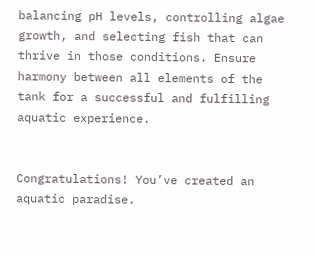balancing pH levels, controlling algae growth, and selecting fish that can thrive in those conditions. Ensure harmony between all elements of the tank for a successful and fulfilling aquatic experience.


Congratulations! You’ve created an aquatic paradise.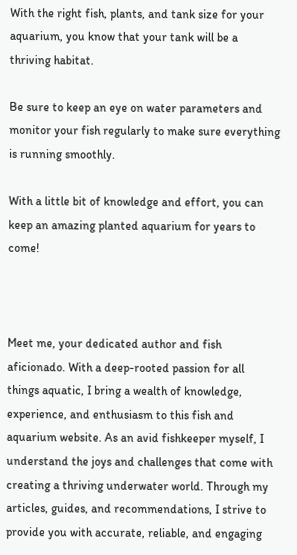With the right fish, plants, and tank size for your aquarium, you know that your tank will be a thriving habitat.

Be sure to keep an eye on water parameters and monitor your fish regularly to make sure everything is running smoothly.

With a little bit of knowledge and effort, you can keep an amazing planted aquarium for years to come!



Meet me, your dedicated author and fish aficionado. With a deep-rooted passion for all things aquatic, I bring a wealth of knowledge, experience, and enthusiasm to this fish and aquarium website. As an avid fishkeeper myself, I understand the joys and challenges that come with creating a thriving underwater world. Through my articles, guides, and recommendations, I strive to provide you with accurate, reliable, and engaging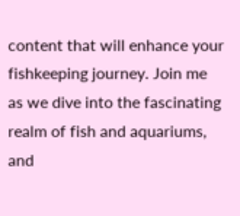content that will enhance your fishkeeping journey. Join me as we dive into the fascinating realm of fish and aquariums, and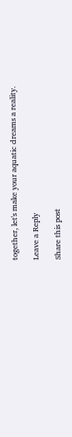together, let's make your aquatic dreams a reality.

Leave a Reply

Share this post